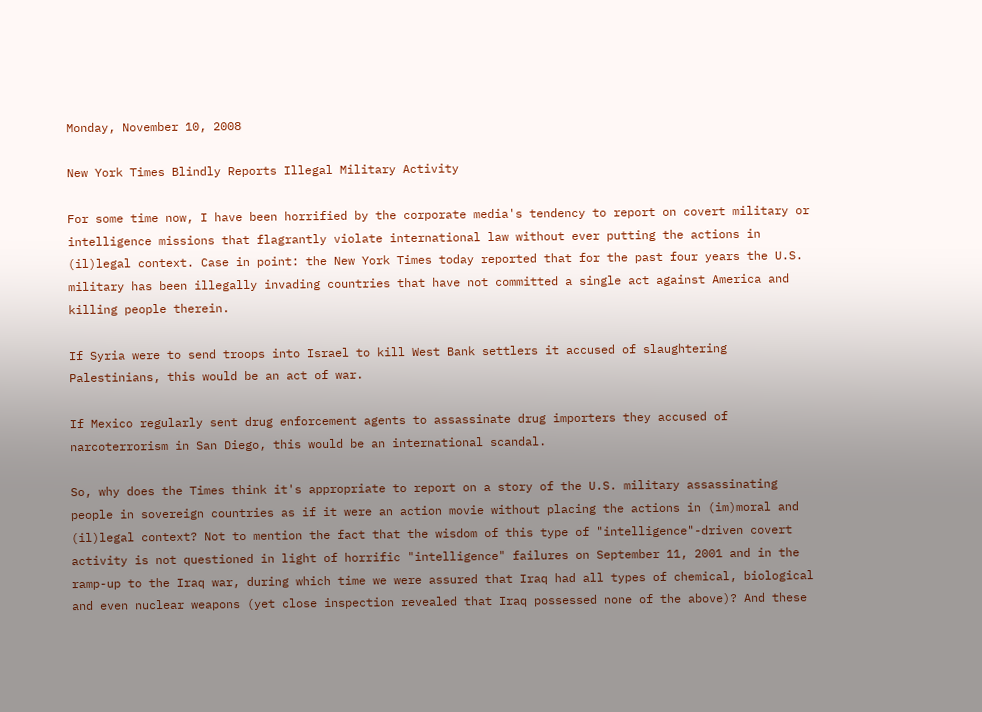Monday, November 10, 2008

New York Times Blindly Reports Illegal Military Activity

For some time now, I have been horrified by the corporate media's tendency to report on covert military or intelligence missions that flagrantly violate international law without ever putting the actions in (il)legal context. Case in point: the New York Times today reported that for the past four years the U.S. military has been illegally invading countries that have not committed a single act against America and killing people therein.

If Syria were to send troops into Israel to kill West Bank settlers it accused of slaughtering Palestinians, this would be an act of war.

If Mexico regularly sent drug enforcement agents to assassinate drug importers they accused of narcoterrorism in San Diego, this would be an international scandal.

So, why does the Times think it's appropriate to report on a story of the U.S. military assassinating people in sovereign countries as if it were an action movie without placing the actions in (im)moral and (il)legal context? Not to mention the fact that the wisdom of this type of "intelligence"-driven covert activity is not questioned in light of horrific "intelligence" failures on September 11, 2001 and in the ramp-up to the Iraq war, during which time we were assured that Iraq had all types of chemical, biological and even nuclear weapons (yet close inspection revealed that Iraq possessed none of the above)? And these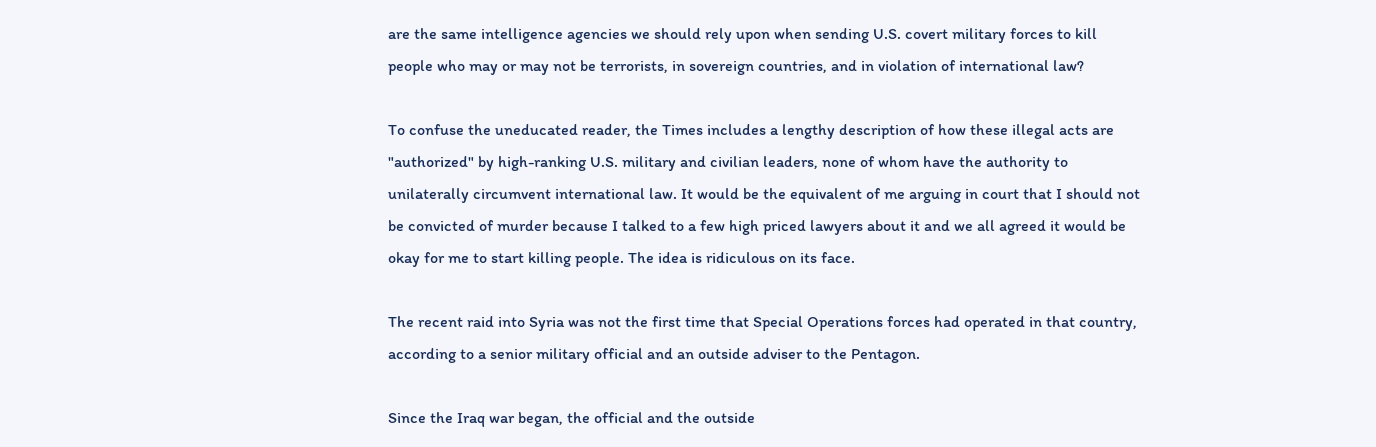are the same intelligence agencies we should rely upon when sending U.S. covert military forces to kill people who may or may not be terrorists, in sovereign countries, and in violation of international law?

To confuse the uneducated reader, the Times includes a lengthy description of how these illegal acts are "authorized" by high-ranking U.S. military and civilian leaders, none of whom have the authority to unilaterally circumvent international law. It would be the equivalent of me arguing in court that I should not be convicted of murder because I talked to a few high priced lawyers about it and we all agreed it would be okay for me to start killing people. The idea is ridiculous on its face.

The recent raid into Syria was not the first time that Special Operations forces had operated in that country, according to a senior military official and an outside adviser to the Pentagon.

Since the Iraq war began, the official and the outside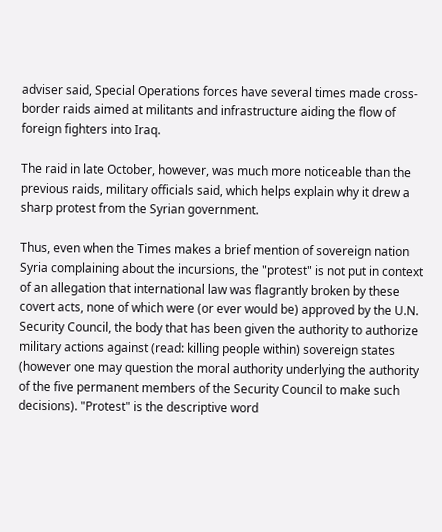adviser said, Special Operations forces have several times made cross-border raids aimed at militants and infrastructure aiding the flow of foreign fighters into Iraq.

The raid in late October, however, was much more noticeable than the previous raids, military officials said, which helps explain why it drew a sharp protest from the Syrian government.

Thus, even when the Times makes a brief mention of sovereign nation Syria complaining about the incursions, the "protest" is not put in context of an allegation that international law was flagrantly broken by these covert acts, none of which were (or ever would be) approved by the U.N. Security Council, the body that has been given the authority to authorize military actions against (read: killing people within) sovereign states (however one may question the moral authority underlying the authority of the five permanent members of the Security Council to make such decisions). "Protest" is the descriptive word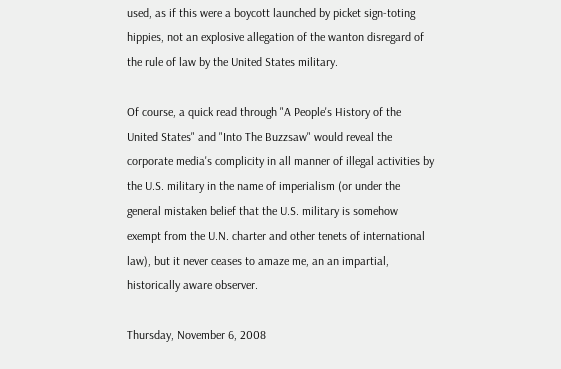used, as if this were a boycott launched by picket sign-toting hippies, not an explosive allegation of the wanton disregard of the rule of law by the United States military.

Of course, a quick read through "A People's History of the United States" and "Into The Buzzsaw" would reveal the corporate media's complicity in all manner of illegal activities by the U.S. military in the name of imperialism (or under the general mistaken belief that the U.S. military is somehow exempt from the U.N. charter and other tenets of international law), but it never ceases to amaze me, an an impartial, historically aware observer.

Thursday, November 6, 2008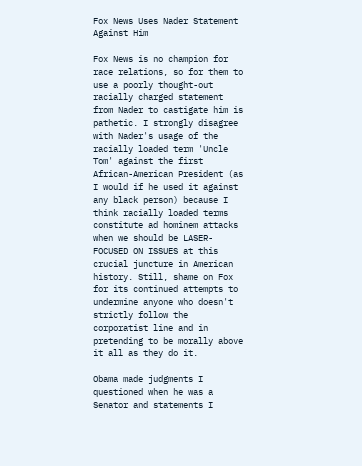Fox News Uses Nader Statement Against Him

Fox News is no champion for race relations, so for them to use a poorly thought-out racially charged statement from Nader to castigate him is pathetic. I strongly disagree with Nader's usage of the racially loaded term 'Uncle Tom' against the first African-American President (as I would if he used it against any black person) because I think racially loaded terms constitute ad hominem attacks when we should be LASER-FOCUSED ON ISSUES at this crucial juncture in American history. Still, shame on Fox for its continued attempts to undermine anyone who doesn't strictly follow the corporatist line and in pretending to be morally above it all as they do it.

Obama made judgments I questioned when he was a Senator and statements I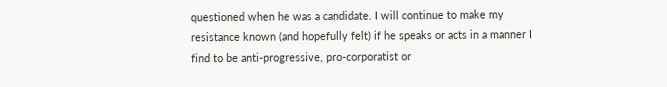questioned when he was a candidate. I will continue to make my resistance known (and hopefully felt) if he speaks or acts in a manner I find to be anti-progressive, pro-corporatist or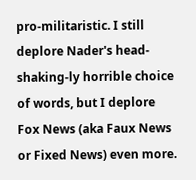pro-militaristic. I still deplore Nader's head-shaking-ly horrible choice of words, but I deplore Fox News (aka Faux News or Fixed News) even more.